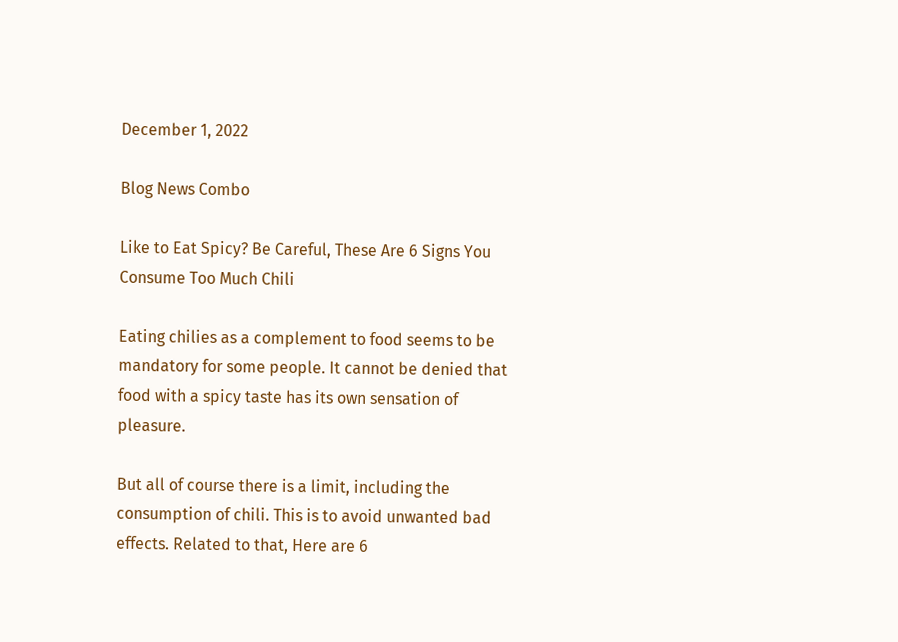December 1, 2022

Blog News Combo

Like to Eat Spicy? Be Careful, These Are 6 Signs You Consume Too Much Chili

Eating chilies as a complement to food seems to be mandatory for some people. It cannot be denied that food with a spicy taste has its own sensation of pleasure.

But all of course there is a limit, including the consumption of chili. This is to avoid unwanted bad effects. Related to that, Here are 6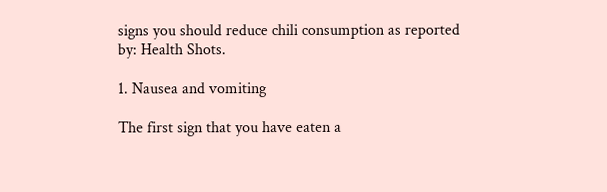signs you should reduce chili consumption as reported by: Health Shots.

1. Nausea and vomiting

The first sign that you have eaten a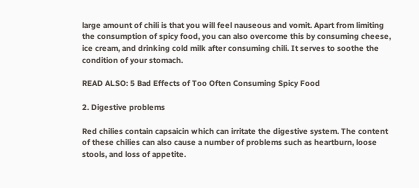large amount of chili is that you will feel nauseous and vomit. Apart from limiting the consumption of spicy food, you can also overcome this by consuming cheese, ice cream, and drinking cold milk after consuming chili. It serves to soothe the condition of your stomach.

READ ALSO: 5 Bad Effects of Too Often Consuming Spicy Food

2. Digestive problems

Red chilies contain capsaicin which can irritate the digestive system. The content of these chilies can also cause a number of problems such as heartburn, loose stools, and loss of appetite.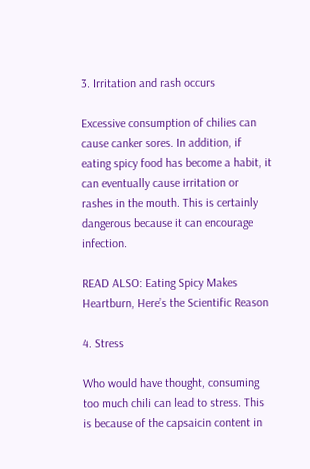3. Irritation and rash occurs

Excessive consumption of chilies can cause canker sores. In addition, if eating spicy food has become a habit, it can eventually cause irritation or rashes in the mouth. This is certainly dangerous because it can encourage infection.

READ ALSO: Eating Spicy Makes Heartburn, Here’s the Scientific Reason

4. Stress

Who would have thought, consuming too much chili can lead to stress. This is because of the capsaicin content in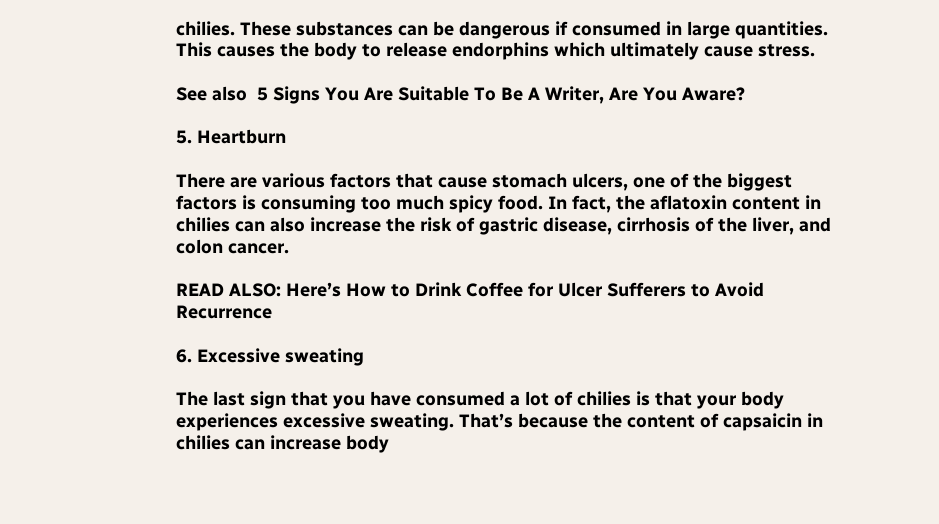chilies. These substances can be dangerous if consumed in large quantities. This causes the body to release endorphins which ultimately cause stress.

See also  5 Signs You Are Suitable To Be A Writer, Are You Aware?

5. Heartburn

There are various factors that cause stomach ulcers, one of the biggest factors is consuming too much spicy food. In fact, the aflatoxin content in chilies can also increase the risk of gastric disease, cirrhosis of the liver, and colon cancer.

READ ALSO: Here’s How to Drink Coffee for Ulcer Sufferers to Avoid Recurrence

6. Excessive sweating

The last sign that you have consumed a lot of chilies is that your body experiences excessive sweating. That’s because the content of capsaicin in chilies can increase body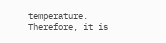temperature. Therefore, it is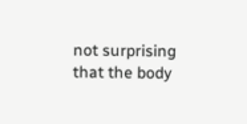not surprising that the body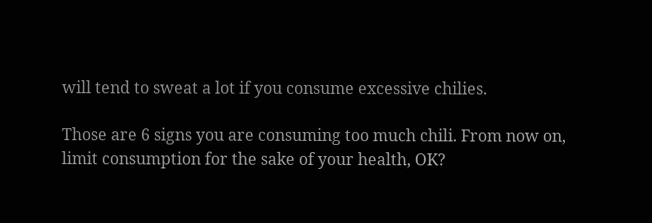will tend to sweat a lot if you consume excessive chilies.

Those are 6 signs you are consuming too much chili. From now on, limit consumption for the sake of your health, OK?